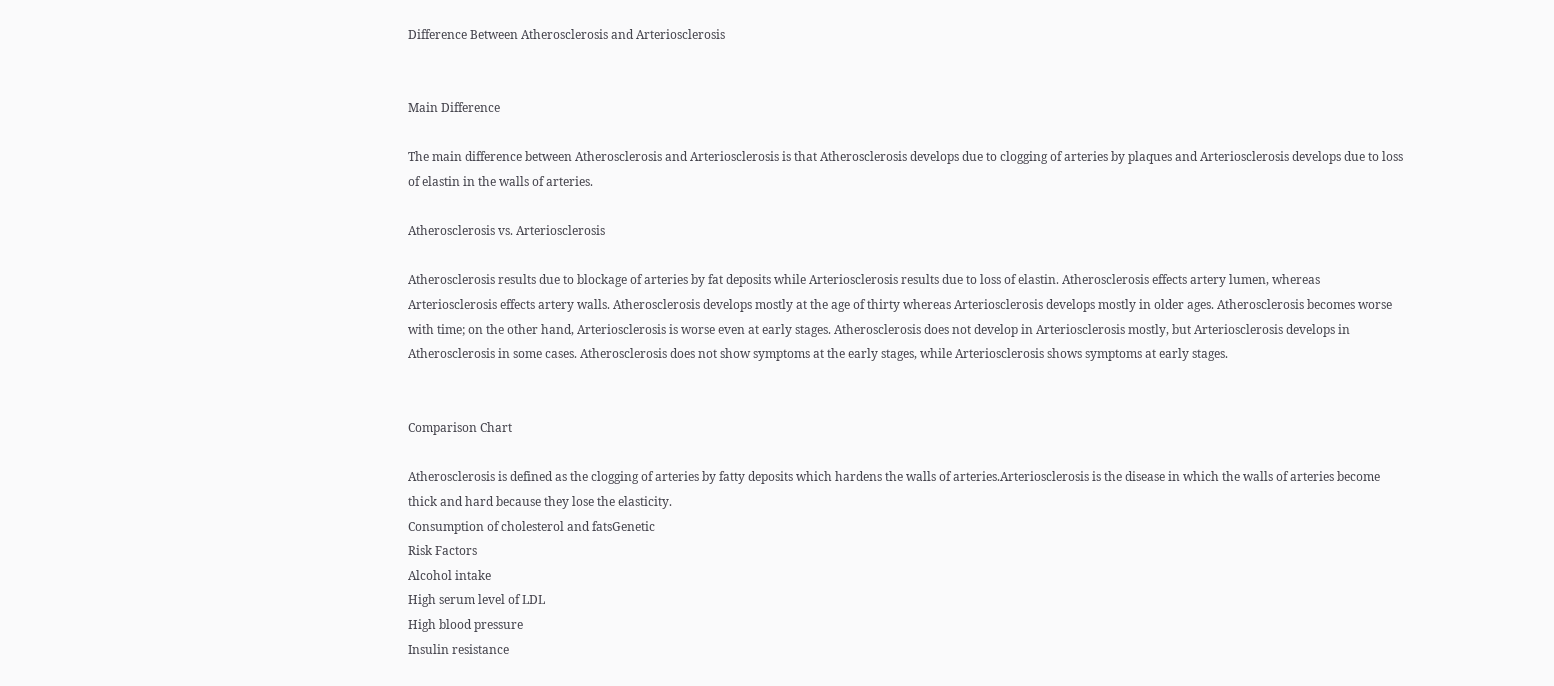Difference Between Atherosclerosis and Arteriosclerosis


Main Difference

The main difference between Atherosclerosis and Arteriosclerosis is that Atherosclerosis develops due to clogging of arteries by plaques and Arteriosclerosis develops due to loss of elastin in the walls of arteries.

Atherosclerosis vs. Arteriosclerosis

Atherosclerosis results due to blockage of arteries by fat deposits while Arteriosclerosis results due to loss of elastin. Atherosclerosis effects artery lumen, whereas Arteriosclerosis effects artery walls. Atherosclerosis develops mostly at the age of thirty whereas Arteriosclerosis develops mostly in older ages. Atherosclerosis becomes worse with time; on the other hand, Arteriosclerosis is worse even at early stages. Atherosclerosis does not develop in Arteriosclerosis mostly, but Arteriosclerosis develops in Atherosclerosis in some cases. Atherosclerosis does not show symptoms at the early stages, while Arteriosclerosis shows symptoms at early stages.


Comparison Chart

Atherosclerosis is defined as the clogging of arteries by fatty deposits which hardens the walls of arteries.Arteriosclerosis is the disease in which the walls of arteries become thick and hard because they lose the elasticity.
Consumption of cholesterol and fatsGenetic
Risk Factors
Alcohol intake
High serum level of LDL
High blood pressure
Insulin resistance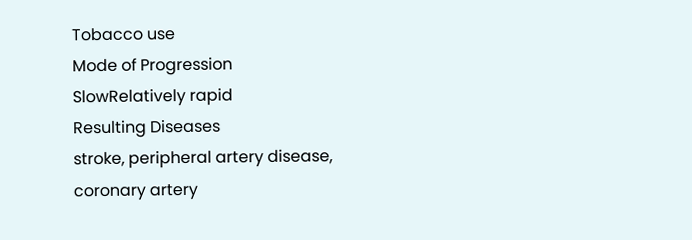Tobacco use
Mode of Progression
SlowRelatively rapid
Resulting Diseases
stroke, peripheral artery disease, coronary artery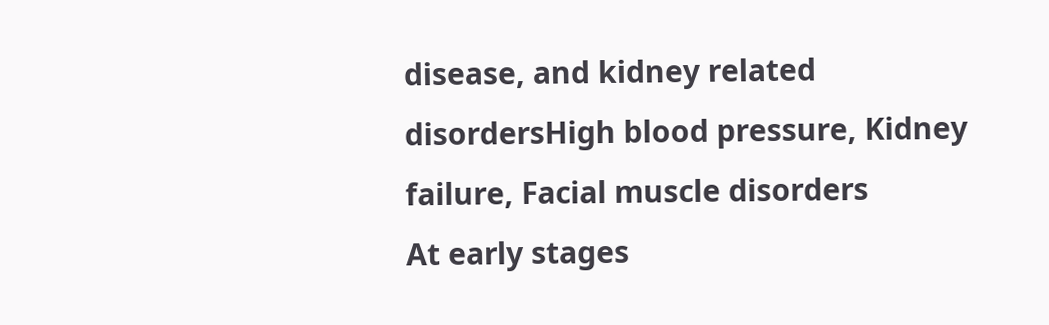disease, and kidney related disordersHigh blood pressure, Kidney failure, Facial muscle disorders
At early stages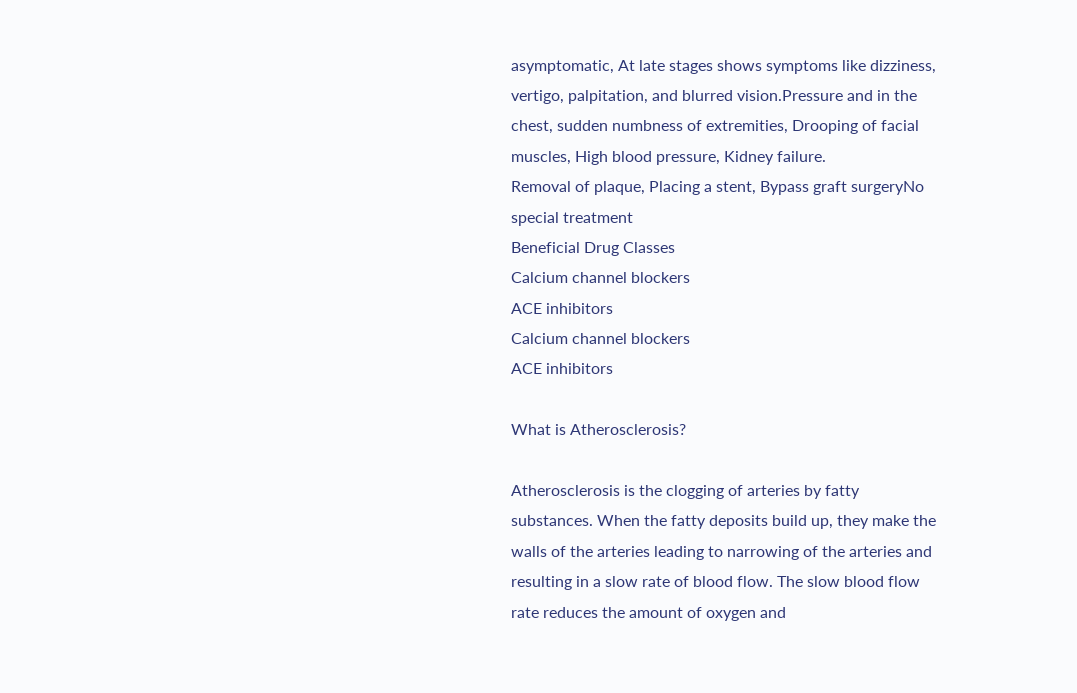asymptomatic, At late stages shows symptoms like dizziness, vertigo, palpitation, and blurred vision.Pressure and in the chest, sudden numbness of extremities, Drooping of facial muscles, High blood pressure, Kidney failure.
Removal of plaque, Placing a stent, Bypass graft surgeryNo special treatment
Beneficial Drug Classes
Calcium channel blockers
ACE inhibitors
Calcium channel blockers
ACE inhibitors

What is Atherosclerosis?

Atherosclerosis is the clogging of arteries by fatty substances. When the fatty deposits build up, they make the walls of the arteries leading to narrowing of the arteries and resulting in a slow rate of blood flow. The slow blood flow rate reduces the amount of oxygen and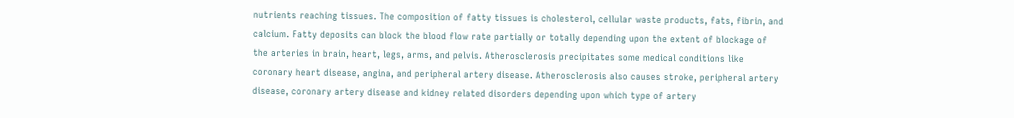nutrients reaching tissues. The composition of fatty tissues is cholesterol, cellular waste products, fats, fibrin, and calcium. Fatty deposits can block the blood flow rate partially or totally depending upon the extent of blockage of the arteries in brain, heart, legs, arms, and pelvis. Atherosclerosis precipitates some medical conditions like coronary heart disease, angina, and peripheral artery disease. Atherosclerosis also causes stroke, peripheral artery disease, coronary artery disease and kidney related disorders depending upon which type of artery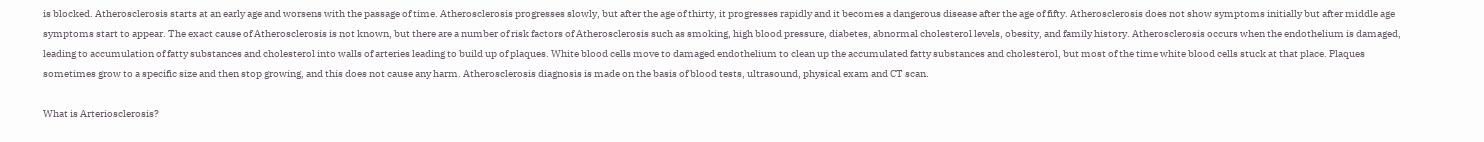is blocked. Atherosclerosis starts at an early age and worsens with the passage of time. Atherosclerosis progresses slowly, but after the age of thirty, it progresses rapidly and it becomes a dangerous disease after the age of fifty. Atherosclerosis does not show symptoms initially but after middle age symptoms start to appear. The exact cause of Atherosclerosis is not known, but there are a number of risk factors of Atherosclerosis such as smoking, high blood pressure, diabetes, abnormal cholesterol levels, obesity, and family history. Atherosclerosis occurs when the endothelium is damaged, leading to accumulation of fatty substances and cholesterol into walls of arteries leading to build up of plaques. White blood cells move to damaged endothelium to clean up the accumulated fatty substances and cholesterol, but most of the time white blood cells stuck at that place. Plaques sometimes grow to a specific size and then stop growing, and this does not cause any harm. Atherosclerosis diagnosis is made on the basis of blood tests, ultrasound, physical exam and CT scan.

What is Arteriosclerosis?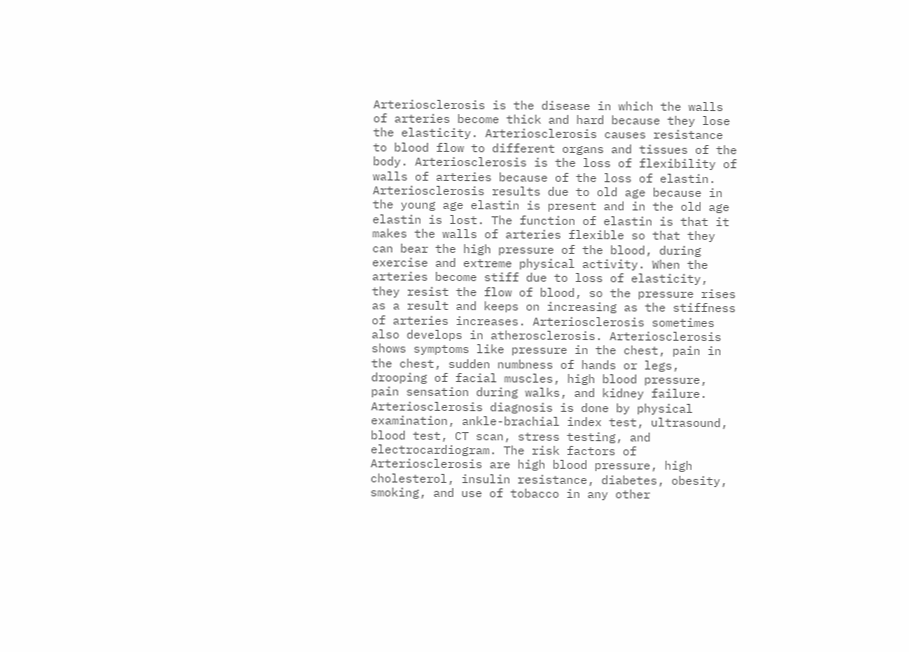Arteriosclerosis is the disease in which the walls of arteries become thick and hard because they lose the elasticity. Arteriosclerosis causes resistance to blood flow to different organs and tissues of the body. Arteriosclerosis is the loss of flexibility of walls of arteries because of the loss of elastin. Arteriosclerosis results due to old age because in the young age elastin is present and in the old age elastin is lost. The function of elastin is that it makes the walls of arteries flexible so that they can bear the high pressure of the blood, during exercise and extreme physical activity. When the arteries become stiff due to loss of elasticity, they resist the flow of blood, so the pressure rises as a result and keeps on increasing as the stiffness of arteries increases. Arteriosclerosis sometimes also develops in atherosclerosis. Arteriosclerosis shows symptoms like pressure in the chest, pain in the chest, sudden numbness of hands or legs, drooping of facial muscles, high blood pressure, pain sensation during walks, and kidney failure. Arteriosclerosis diagnosis is done by physical examination, ankle-brachial index test, ultrasound, blood test, CT scan, stress testing, and electrocardiogram. The risk factors of Arteriosclerosis are high blood pressure, high cholesterol, insulin resistance, diabetes, obesity, smoking, and use of tobacco in any other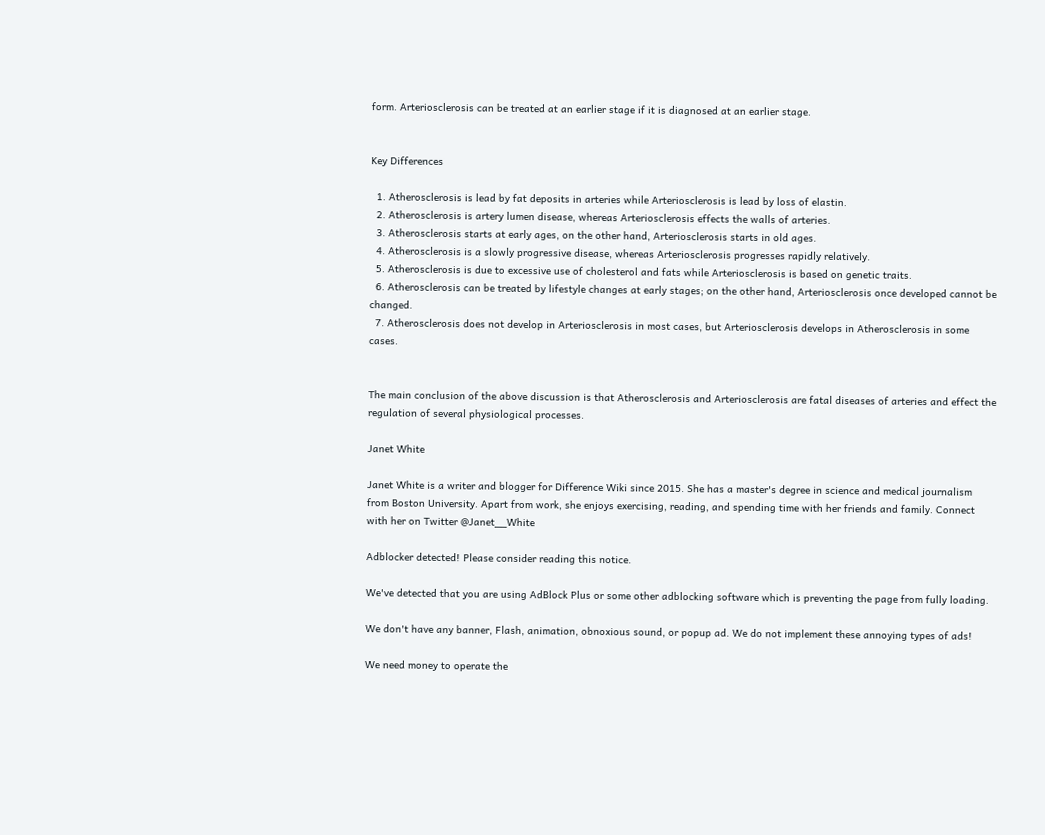form. Arteriosclerosis can be treated at an earlier stage if it is diagnosed at an earlier stage.


Key Differences

  1. Atherosclerosis is lead by fat deposits in arteries while Arteriosclerosis is lead by loss of elastin.
  2. Atherosclerosis is artery lumen disease, whereas Arteriosclerosis effects the walls of arteries.
  3. Atherosclerosis starts at early ages, on the other hand, Arteriosclerosis starts in old ages.
  4. Atherosclerosis is a slowly progressive disease, whereas Arteriosclerosis progresses rapidly relatively.
  5. Atherosclerosis is due to excessive use of cholesterol and fats while Arteriosclerosis is based on genetic traits.
  6. Atherosclerosis can be treated by lifestyle changes at early stages; on the other hand, Arteriosclerosis once developed cannot be changed.
  7. Atherosclerosis does not develop in Arteriosclerosis in most cases, but Arteriosclerosis develops in Atherosclerosis in some cases.


The main conclusion of the above discussion is that Atherosclerosis and Arteriosclerosis are fatal diseases of arteries and effect the regulation of several physiological processes.

Janet White

Janet White is a writer and blogger for Difference Wiki since 2015. She has a master's degree in science and medical journalism from Boston University. Apart from work, she enjoys exercising, reading, and spending time with her friends and family. Connect with her on Twitter @Janet__White

Adblocker detected! Please consider reading this notice.

We've detected that you are using AdBlock Plus or some other adblocking software which is preventing the page from fully loading.

We don't have any banner, Flash, animation, obnoxious sound, or popup ad. We do not implement these annoying types of ads!

We need money to operate the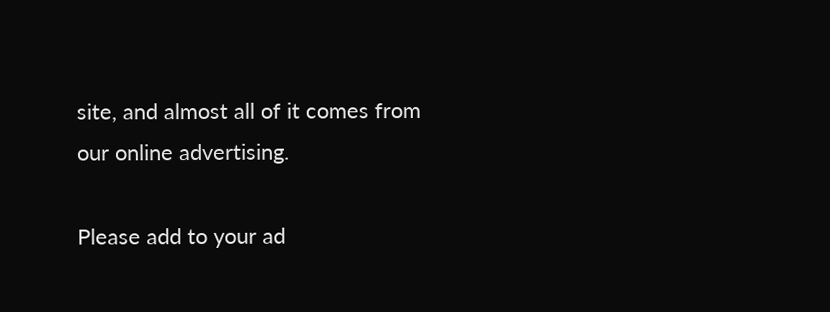site, and almost all of it comes from our online advertising.

Please add to your ad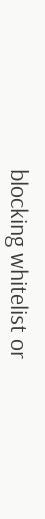blocking whitelist or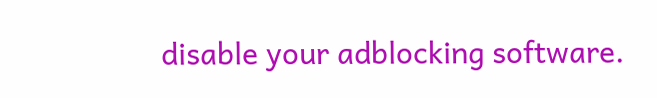disable your adblocking software.